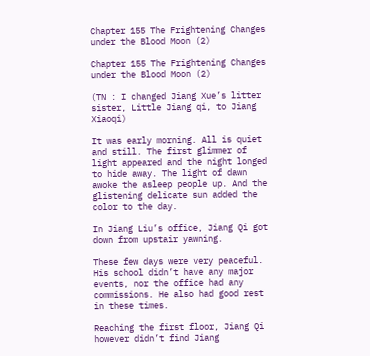Chapter 155 The Frightening Changes under the Blood Moon (2)

Chapter 155 The Frightening Changes under the Blood Moon (2)

(TN : I changed Jiang Xue’s litter sister, Little Jiang qi, to Jiang Xiaoqi)

It was early morning. All is quiet and still. The first glimmer of light appeared and the night longed to hide away. The light of dawn awoke the asleep people up. And the glistening delicate sun added the color to the day.

In Jiang Liu’s office, Jiang Qi got down from upstair yawning.

These few days were very peaceful. His school didn’t have any major events, nor the office had any commissions. He also had good rest in these times.

Reaching the first floor, Jiang Qi however didn’t find Jiang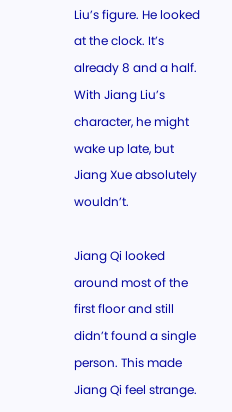Liu’s figure. He looked at the clock. It’s already 8 and a half. With Jiang Liu’s character, he might wake up late, but Jiang Xue absolutely wouldn’t.

Jiang Qi looked around most of the first floor and still didn’t found a single person. This made Jiang Qi feel strange.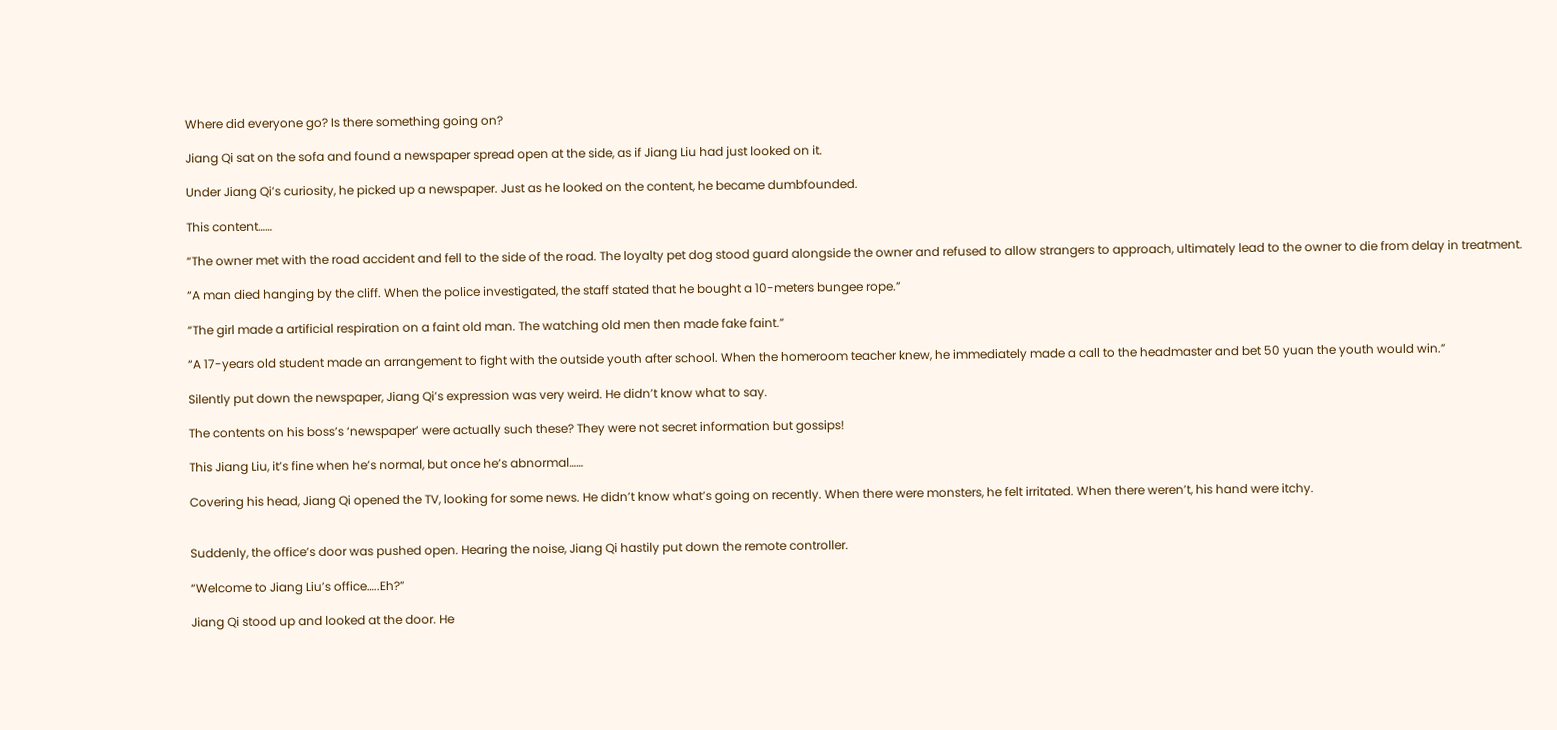Where did everyone go? Is there something going on?

Jiang Qi sat on the sofa and found a newspaper spread open at the side, as if Jiang Liu had just looked on it.

Under Jiang Qi’s curiosity, he picked up a newspaper. Just as he looked on the content, he became dumbfounded.

This content……

“The owner met with the road accident and fell to the side of the road. The loyalty pet dog stood guard alongside the owner and refused to allow strangers to approach, ultimately lead to the owner to die from delay in treatment.

“A man died hanging by the cliff. When the police investigated, the staff stated that he bought a 10-meters bungee rope.”

“The girl made a artificial respiration on a faint old man. The watching old men then made fake faint.”

“A 17-years old student made an arrangement to fight with the outside youth after school. When the homeroom teacher knew, he immediately made a call to the headmaster and bet 50 yuan the youth would win.”

Silently put down the newspaper, Jiang Qi’s expression was very weird. He didn’t know what to say.

The contents on his boss’s ‘newspaper’ were actually such these? They were not secret information but gossips!

This Jiang Liu, it’s fine when he’s normal, but once he’s abnormal……

Covering his head, Jiang Qi opened the TV, looking for some news. He didn’t know what’s going on recently. When there were monsters, he felt irritated. When there weren’t, his hand were itchy.


Suddenly, the office’s door was pushed open. Hearing the noise, Jiang Qi hastily put down the remote controller.

“Welcome to Jiang Liu’s office…..Eh?”

Jiang Qi stood up and looked at the door. He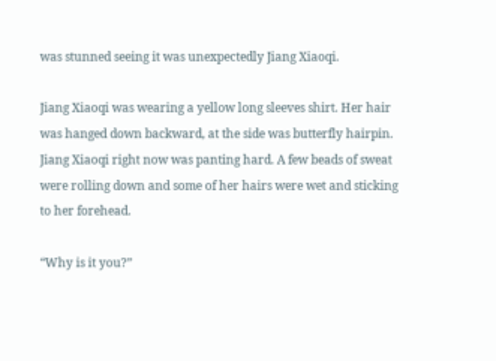was stunned seeing it was unexpectedly Jiang Xiaoqi.

Jiang Xiaoqi was wearing a yellow long sleeves shirt. Her hair was hanged down backward, at the side was butterfly hairpin. Jiang Xiaoqi right now was panting hard. A few beads of sweat were rolling down and some of her hairs were wet and sticking to her forehead.

“Why is it you?”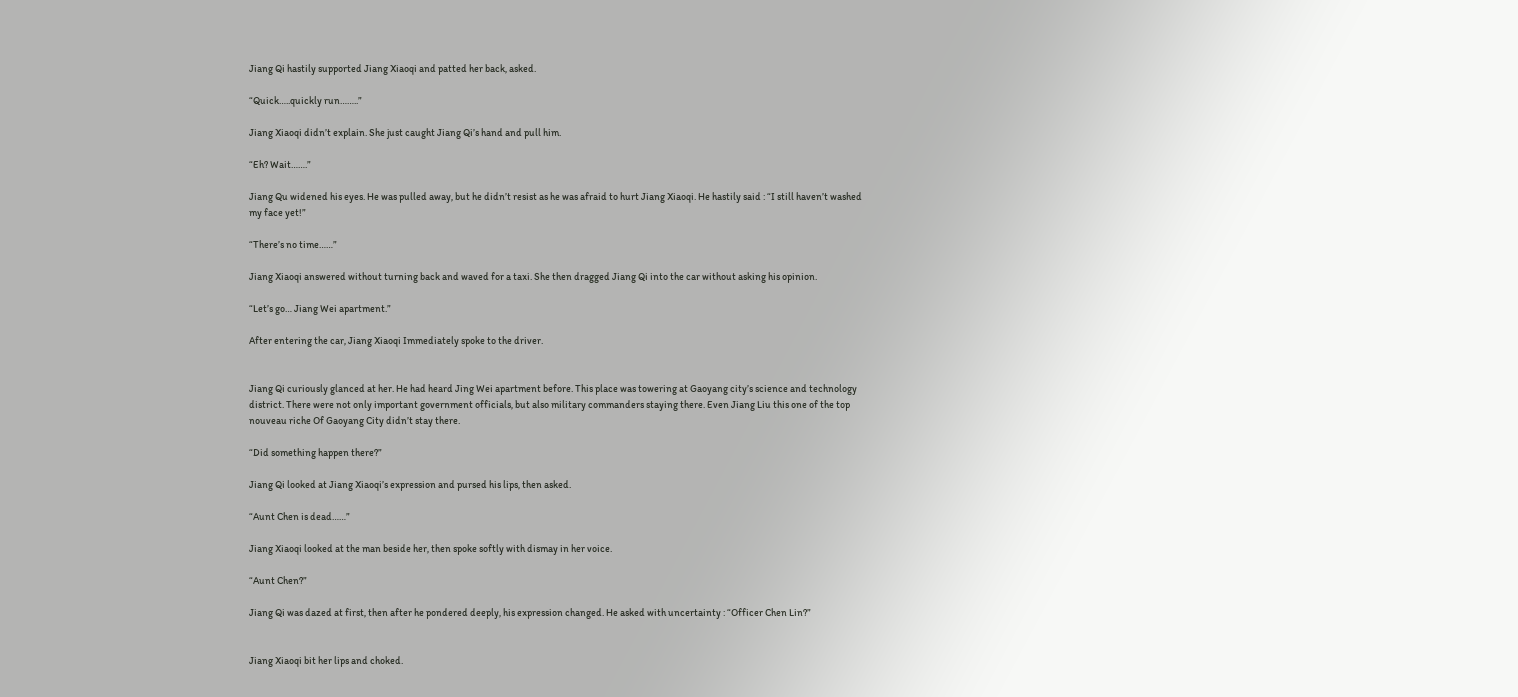Jiang Qi hastily supported Jiang Xiaoqi and patted her back, asked.

“Quick…..quickly run……..”

Jiang Xiaoqi didn’t explain. She just caught Jiang Qi’s hand and pull him.

“Eh? Wait…….”

Jiang Qu widened his eyes. He was pulled away, but he didn’t resist as he was afraid to hurt Jiang Xiaoqi. He hastily said : “I still haven’t washed my face yet!”

“There’s no time……”

Jiang Xiaoqi answered without turning back and waved for a taxi. She then dragged Jiang Qi into the car without asking his opinion.

“Let’s go… Jiang Wei apartment.”

After entering the car, Jiang Xiaoqi Immediately spoke to the driver.


Jiang Qi curiously glanced at her. He had heard Jing Wei apartment before. This place was towering at Gaoyang city’s science and technology district. There were not only important government officials, but also military commanders staying there. Even Jiang Liu this one of the top nouveau riche Of Gaoyang City didn’t stay there.

“Did something happen there?”

Jiang Qi looked at Jiang Xiaoqi’s expression and pursed his lips, then asked.

“Aunt Chen is dead……”

Jiang Xiaoqi looked at the man beside her, then spoke softly with dismay in her voice.

“Aunt Chen?”

Jiang Qi was dazed at first, then after he pondered deeply, his expression changed. He asked with uncertainty : “Officer Chen Lin?”


Jiang Xiaoqi bit her lips and choked.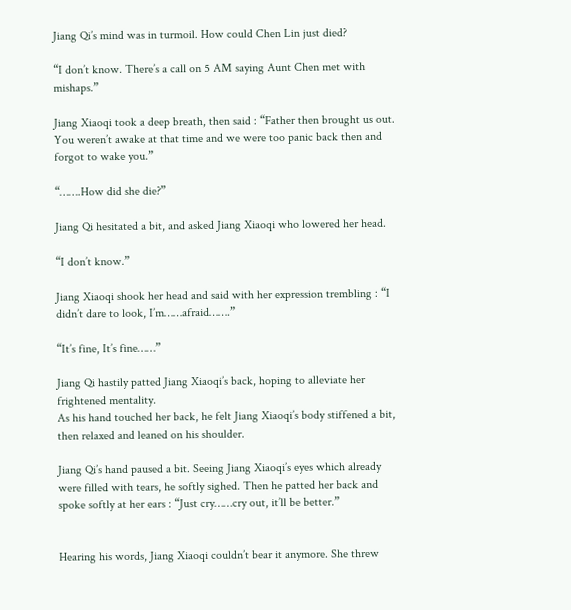Jiang Qi’s mind was in turmoil. How could Chen Lin just died?

“I don’t know. There’s a call on 5 AM saying Aunt Chen met with mishaps.”

Jiang Xiaoqi took a deep breath, then said : “Father then brought us out. You weren’t awake at that time and we were too panic back then and forgot to wake you.”

“…….How did she die?”

Jiang Qi hesitated a bit, and asked Jiang Xiaoqi who lowered her head.

“I don’t know.”

Jiang Xiaoqi shook her head and said with her expression trembling : “I didn’t dare to look, I’m……afraid…….”

“It’s fine, It’s fine……”

Jiang Qi hastily patted Jiang Xiaoqi’s back, hoping to alleviate her frightened mentality.
As his hand touched her back, he felt Jiang Xiaoqi’s body stiffened a bit, then relaxed and leaned on his shoulder.

Jiang Qi’s hand paused a bit. Seeing Jiang Xiaoqi’s eyes which already were filled with tears, he softly sighed. Then he patted her back and spoke softly at her ears : “Just cry……cry out, it’ll be better.”


Hearing his words, Jiang Xiaoqi couldn’t bear it anymore. She threw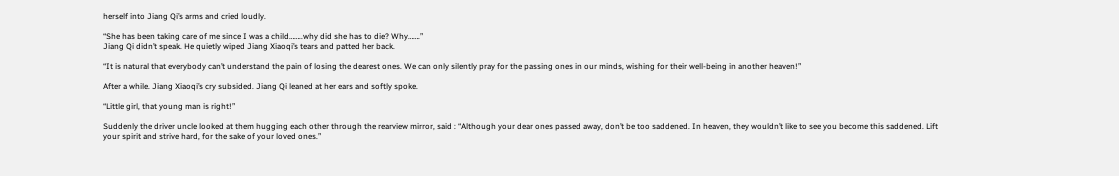herself into Jiang Qi’s arms and cried loudly.

“She has been taking care of me since I was a child……..why did she has to die? Why…….”
Jiang Qi didn’t speak. He quietly wiped Jiang Xiaoqi’s tears and patted her back.

“It is natural that everybody can’t understand the pain of losing the dearest ones. We can only silently pray for the passing ones in our minds, wishing for their well-being in another heaven!”

After a while. Jiang Xiaoqi’s cry subsided. Jiang Qi leaned at her ears and softly spoke.

“Little girl, that young man is right!”

Suddenly the driver uncle looked at them hugging each other through the rearview mirror, said : “Although your dear ones passed away, don’t be too saddened. In heaven, they wouldn’t like to see you become this saddened. Lift your spirit and strive hard, for the sake of your loved ones.”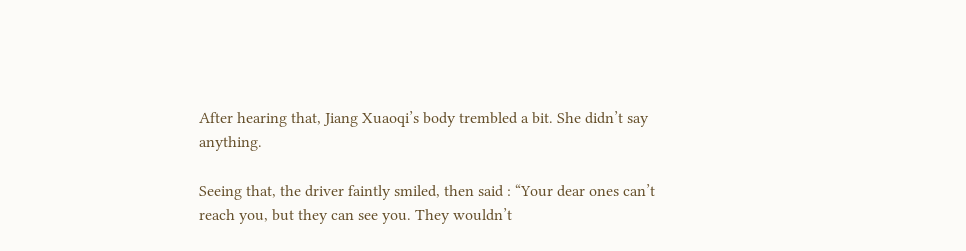After hearing that, Jiang Xuaoqi’s body trembled a bit. She didn’t say anything.

Seeing that, the driver faintly smiled, then said : “Your dear ones can’t reach you, but they can see you. They wouldn’t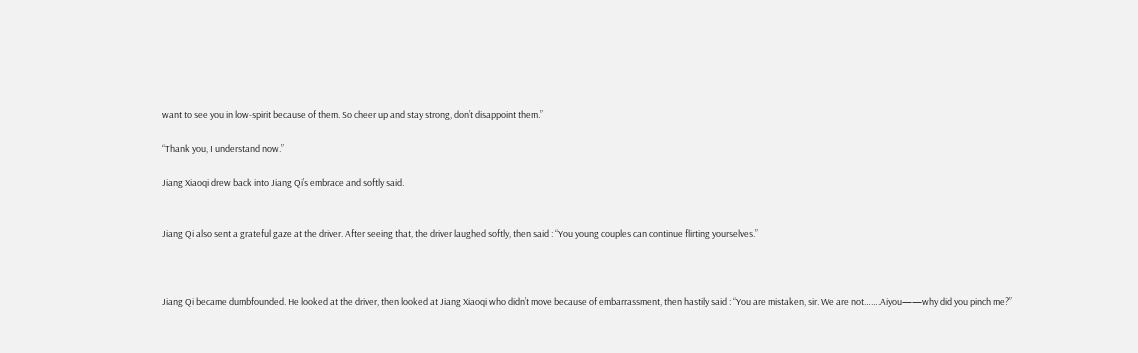want to see you in low-spirit because of them. So cheer up and stay strong, don’t disappoint them.”

“Thank you, I understand now.”

Jiang Xiaoqi drew back into Jiang Qi’s embrace and softly said.


Jiang Qi also sent a grateful gaze at the driver. After seeing that, the driver laughed softly, then said : “You young couples can continue flirting yourselves.”



Jiang Qi became dumbfounded. He looked at the driver, then looked at Jiang Xiaoqi who didn’t move because of embarrassment, then hastily said : “You are mistaken, sir. We are not…….Aiyou——why did you pinch me?”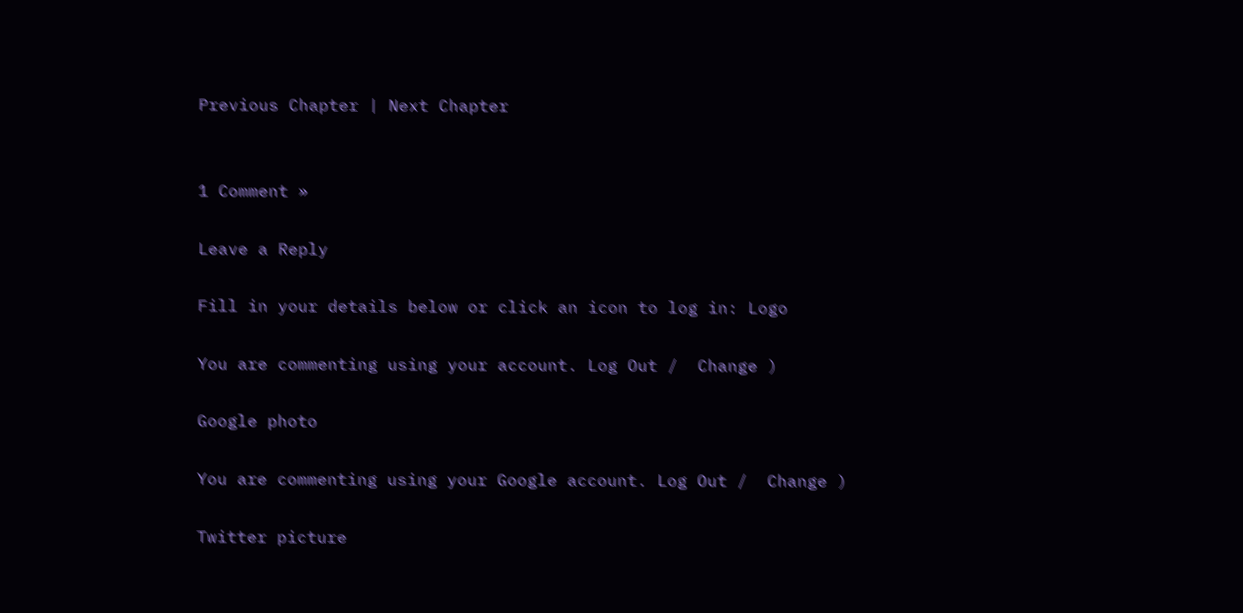Previous Chapter | Next Chapter


1 Comment »

Leave a Reply

Fill in your details below or click an icon to log in: Logo

You are commenting using your account. Log Out /  Change )

Google photo

You are commenting using your Google account. Log Out /  Change )

Twitter picture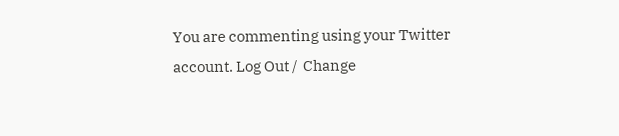You are commenting using your Twitter account. Log Out /  Change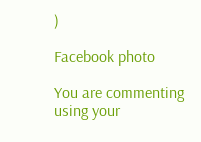)

Facebook photo

You are commenting using your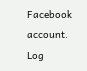Facebook account. Log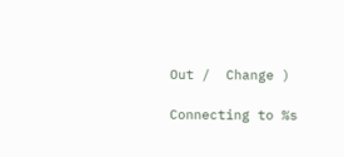Out /  Change )

Connecting to %s